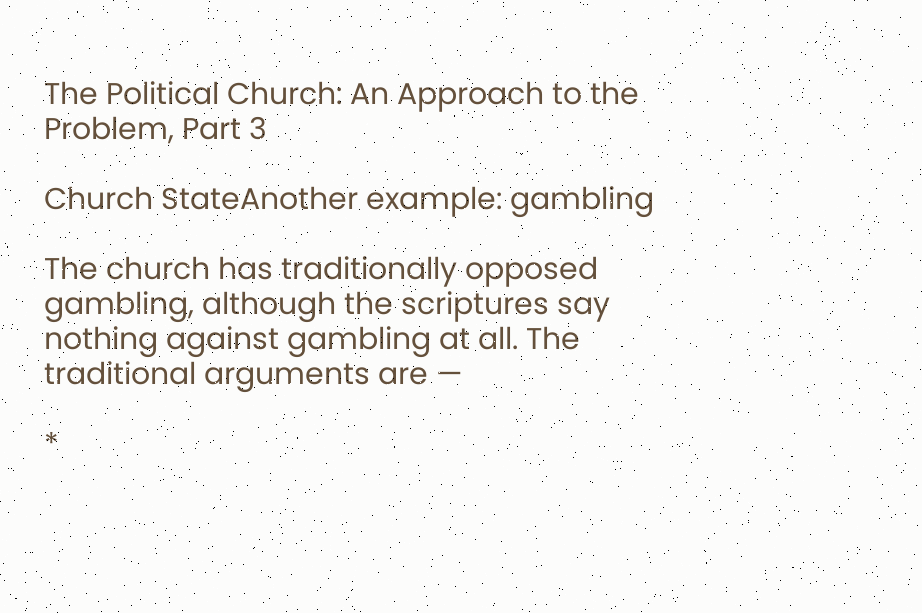The Political Church: An Approach to the Problem, Part 3

Church StateAnother example: gambling

The church has traditionally opposed gambling, although the scriptures say nothing against gambling at all. The traditional arguments are —

*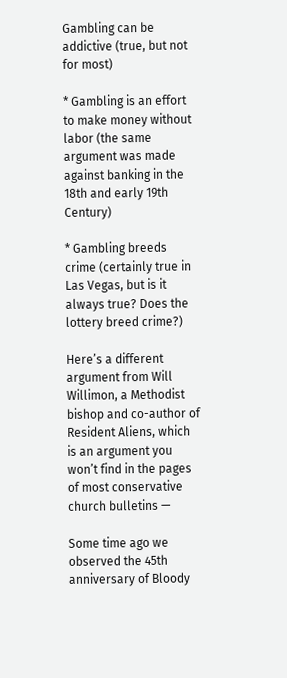Gambling can be addictive (true, but not for most)

* Gambling is an effort to make money without labor (the same argument was made against banking in the 18th and early 19th Century)

* Gambling breeds crime (certainly true in Las Vegas, but is it always true? Does the lottery breed crime?)

Here’s a different argument from Will Willimon, a Methodist bishop and co-author of Resident Aliens, which is an argument you won’t find in the pages of most conservative church bulletins —

Some time ago we observed the 45th anniversary of Bloody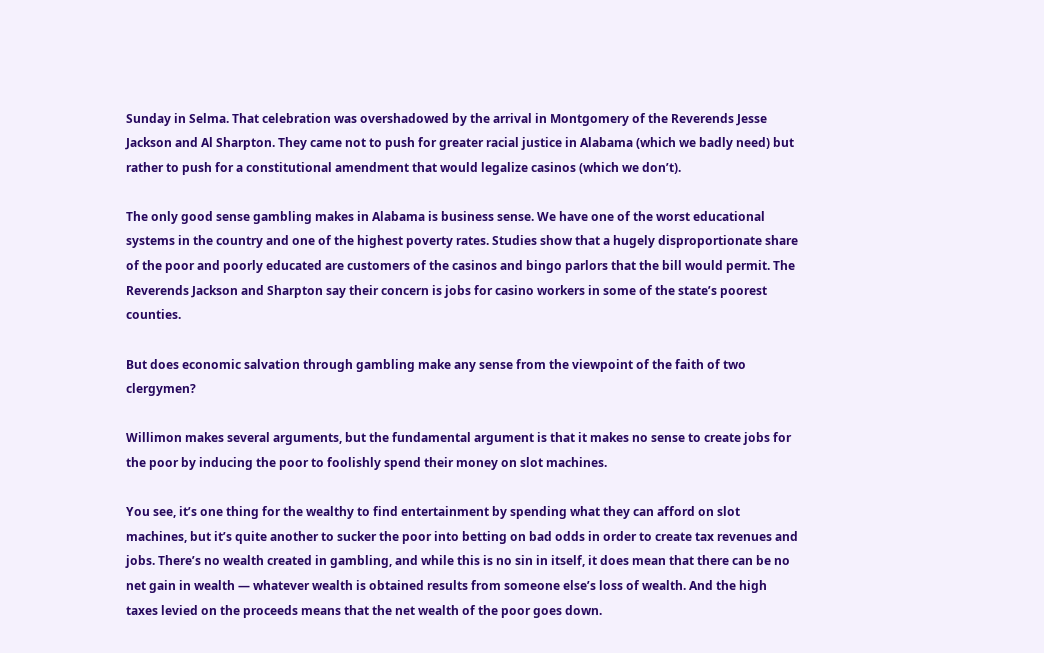Sunday in Selma. That celebration was overshadowed by the arrival in Montgomery of the Reverends Jesse Jackson and Al Sharpton. They came not to push for greater racial justice in Alabama (which we badly need) but rather to push for a constitutional amendment that would legalize casinos (which we don’t).

The only good sense gambling makes in Alabama is business sense. We have one of the worst educational systems in the country and one of the highest poverty rates. Studies show that a hugely disproportionate share of the poor and poorly educated are customers of the casinos and bingo parlors that the bill would permit. The Reverends Jackson and Sharpton say their concern is jobs for casino workers in some of the state’s poorest counties.

But does economic salvation through gambling make any sense from the viewpoint of the faith of two clergymen?

Willimon makes several arguments, but the fundamental argument is that it makes no sense to create jobs for the poor by inducing the poor to foolishly spend their money on slot machines.

You see, it’s one thing for the wealthy to find entertainment by spending what they can afford on slot machines, but it’s quite another to sucker the poor into betting on bad odds in order to create tax revenues and jobs. There’s no wealth created in gambling, and while this is no sin in itself, it does mean that there can be no net gain in wealth — whatever wealth is obtained results from someone else’s loss of wealth. And the high taxes levied on the proceeds means that the net wealth of the poor goes down.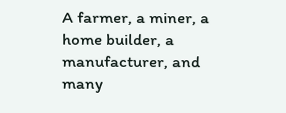A farmer, a miner, a home builder, a manufacturer, and many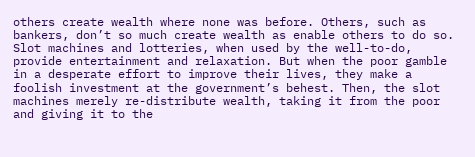others create wealth where none was before. Others, such as bankers, don’t so much create wealth as enable others to do so. Slot machines and lotteries, when used by the well-to-do, provide entertainment and relaxation. But when the poor gamble in a desperate effort to improve their lives, they make a foolish investment at the government’s behest. Then, the slot machines merely re-distribute wealth, taking it from the poor and giving it to the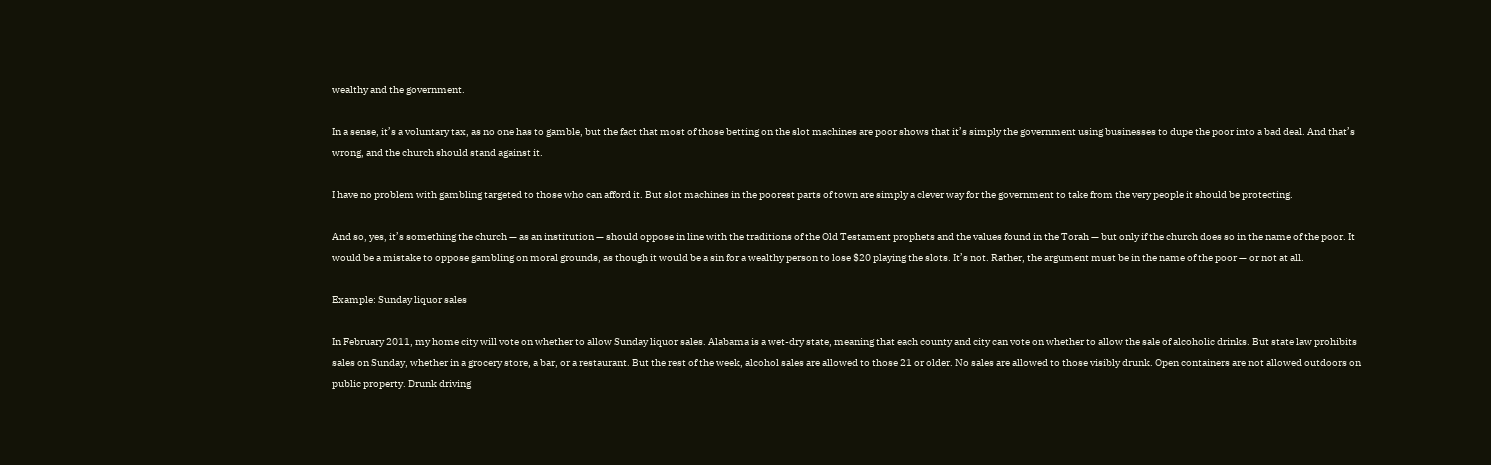wealthy and the government.

In a sense, it’s a voluntary tax, as no one has to gamble, but the fact that most of those betting on the slot machines are poor shows that it’s simply the government using businesses to dupe the poor into a bad deal. And that’s wrong, and the church should stand against it.

I have no problem with gambling targeted to those who can afford it. But slot machines in the poorest parts of town are simply a clever way for the government to take from the very people it should be protecting.

And so, yes, it’s something the church — as an institution — should oppose in line with the traditions of the Old Testament prophets and the values found in the Torah — but only if the church does so in the name of the poor. It would be a mistake to oppose gambling on moral grounds, as though it would be a sin for a wealthy person to lose $20 playing the slots. It’s not. Rather, the argument must be in the name of the poor — or not at all.

Example: Sunday liquor sales

In February 2011, my home city will vote on whether to allow Sunday liquor sales. Alabama is a wet-dry state, meaning that each county and city can vote on whether to allow the sale of alcoholic drinks. But state law prohibits sales on Sunday, whether in a grocery store, a bar, or a restaurant. But the rest of the week, alcohol sales are allowed to those 21 or older. No sales are allowed to those visibly drunk. Open containers are not allowed outdoors on public property. Drunk driving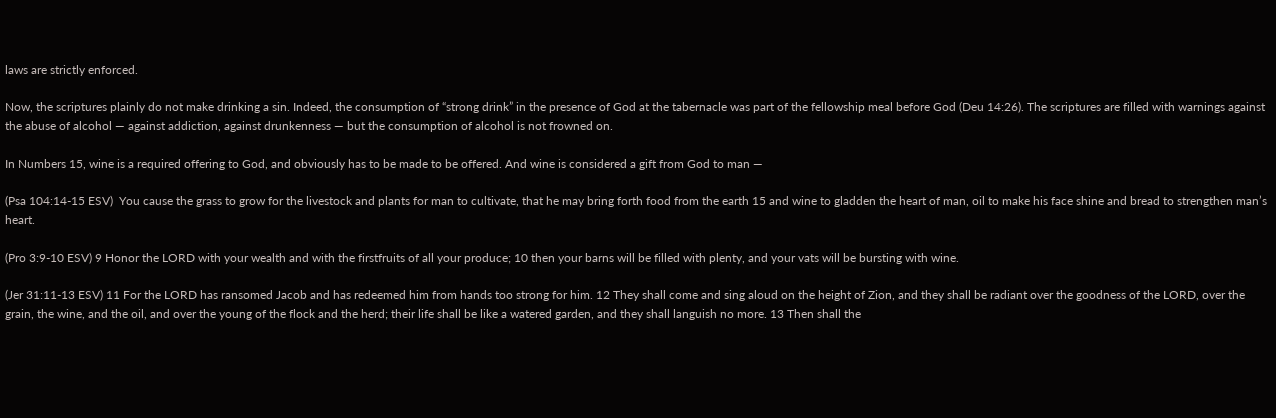laws are strictly enforced.

Now, the scriptures plainly do not make drinking a sin. Indeed, the consumption of “strong drink” in the presence of God at the tabernacle was part of the fellowship meal before God (Deu 14:26). The scriptures are filled with warnings against the abuse of alcohol — against addiction, against drunkenness — but the consumption of alcohol is not frowned on.

In Numbers 15, wine is a required offering to God, and obviously has to be made to be offered. And wine is considered a gift from God to man —

(Psa 104:14-15 ESV)  You cause the grass to grow for the livestock and plants for man to cultivate, that he may bring forth food from the earth 15 and wine to gladden the heart of man, oil to make his face shine and bread to strengthen man’s heart.

(Pro 3:9-10 ESV) 9 Honor the LORD with your wealth and with the firstfruits of all your produce; 10 then your barns will be filled with plenty, and your vats will be bursting with wine.

(Jer 31:11-13 ESV) 11 For the LORD has ransomed Jacob and has redeemed him from hands too strong for him. 12 They shall come and sing aloud on the height of Zion, and they shall be radiant over the goodness of the LORD, over the grain, the wine, and the oil, and over the young of the flock and the herd; their life shall be like a watered garden, and they shall languish no more. 13 Then shall the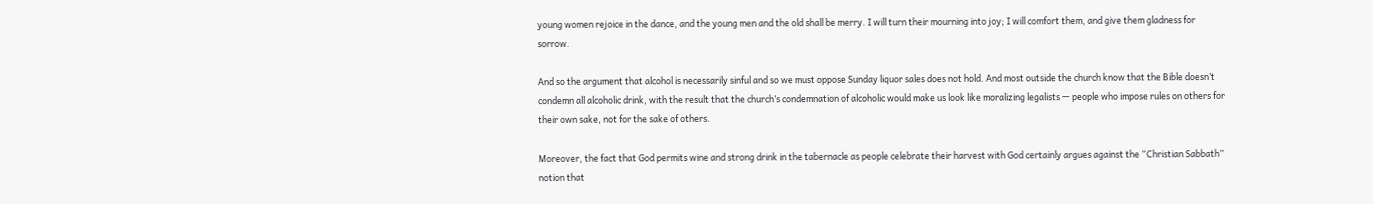young women rejoice in the dance, and the young men and the old shall be merry. I will turn their mourning into joy; I will comfort them, and give them gladness for sorrow.

And so the argument that alcohol is necessarily sinful and so we must oppose Sunday liquor sales does not hold. And most outside the church know that the Bible doesn’t condemn all alcoholic drink, with the result that the church’s condemnation of alcoholic would make us look like moralizing legalists — people who impose rules on others for their own sake, not for the sake of others.

Moreover, the fact that God permits wine and strong drink in the tabernacle as people celebrate their harvest with God certainly argues against the “Christian Sabbath” notion that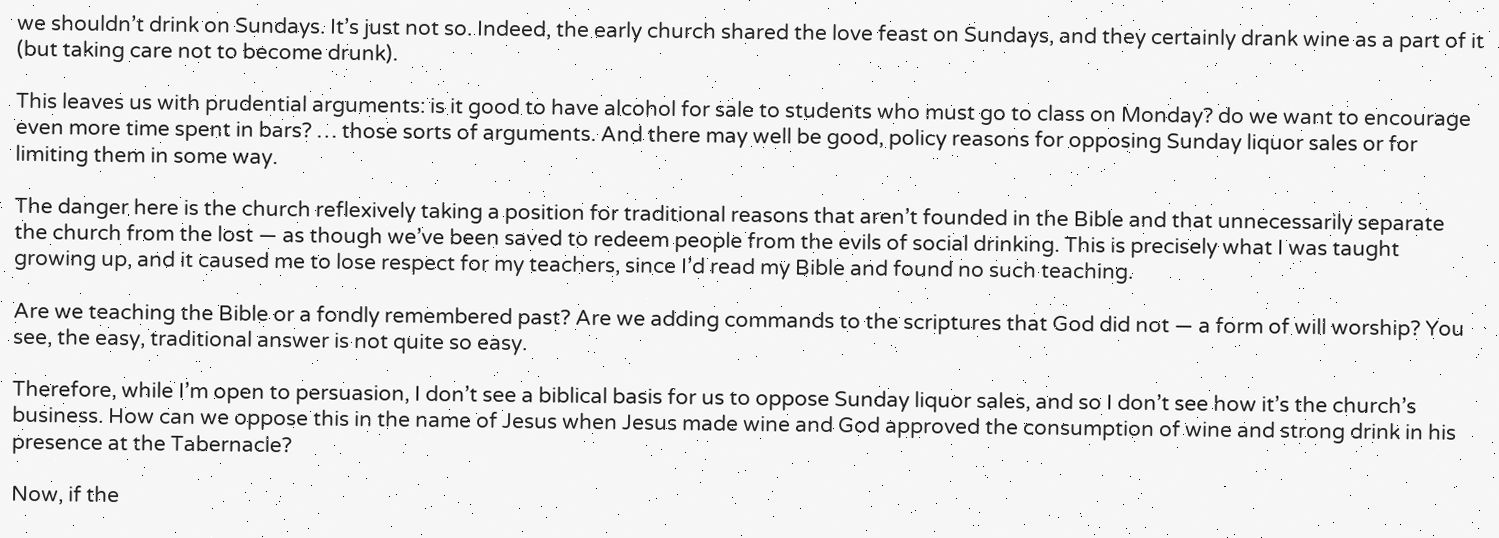we shouldn’t drink on Sundays. It’s just not so. Indeed, the early church shared the love feast on Sundays, and they certainly drank wine as a part of it (but taking care not to become drunk).

This leaves us with prudential arguments: is it good to have alcohol for sale to students who must go to class on Monday? do we want to encourage even more time spent in bars? … those sorts of arguments. And there may well be good, policy reasons for opposing Sunday liquor sales or for limiting them in some way.

The danger here is the church reflexively taking a position for traditional reasons that aren’t founded in the Bible and that unnecessarily separate the church from the lost — as though we’ve been saved to redeem people from the evils of social drinking. This is precisely what I was taught growing up, and it caused me to lose respect for my teachers, since I’d read my Bible and found no such teaching.

Are we teaching the Bible or a fondly remembered past? Are we adding commands to the scriptures that God did not — a form of will worship? You see, the easy, traditional answer is not quite so easy.

Therefore, while I’m open to persuasion, I don’t see a biblical basis for us to oppose Sunday liquor sales, and so I don’t see how it’s the church’s business. How can we oppose this in the name of Jesus when Jesus made wine and God approved the consumption of wine and strong drink in his presence at the Tabernacle?

Now, if the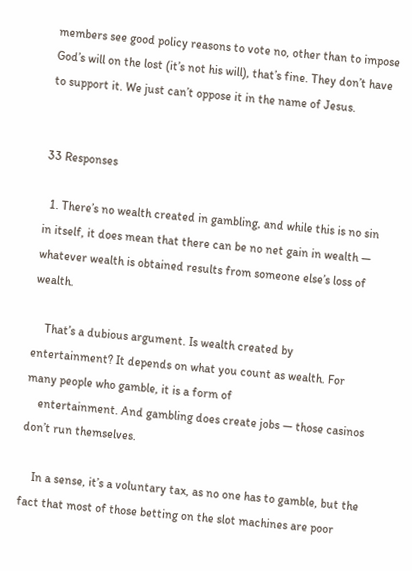members see good policy reasons to vote no, other than to impose God’s will on the lost (it’s not his will), that’s fine. They don’t have to support it. We just can’t oppose it in the name of Jesus.


33 Responses

  1. There’s no wealth created in gambling, and while this is no sin in itself, it does mean that there can be no net gain in wealth — whatever wealth is obtained results from someone else’s loss of wealth.

    That’s a dubious argument. Is wealth created by entertainment? It depends on what you count as wealth. For many people who gamble, it is a form of
    entertainment. And gambling does create jobs — those casinos don’t run themselves.

    In a sense, it’s a voluntary tax, as no one has to gamble, but the fact that most of those betting on the slot machines are poor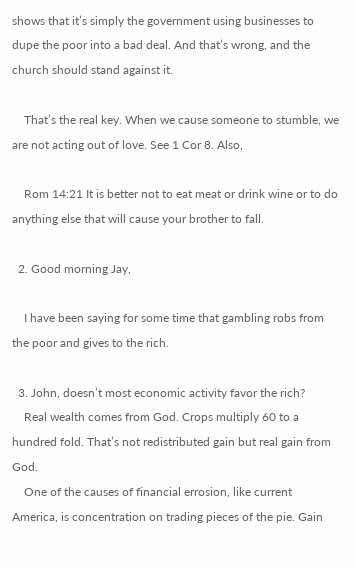shows that it’s simply the government using businesses to dupe the poor into a bad deal. And that’s wrong, and the church should stand against it.

    That’s the real key. When we cause someone to stumble, we are not acting out of love. See 1 Cor 8. Also,

    Rom 14:21 It is better not to eat meat or drink wine or to do anything else that will cause your brother to fall.

  2. Good morning Jay,

    I have been saying for some time that gambling robs from the poor and gives to the rich.

  3. John, doesn’t most economic activity favor the rich?
    Real wealth comes from God. Crops multiply 60 to a hundred fold. That’s not redistributed gain but real gain from God.
    One of the causes of financial errosion, like current America, is concentration on trading pieces of the pie. Gain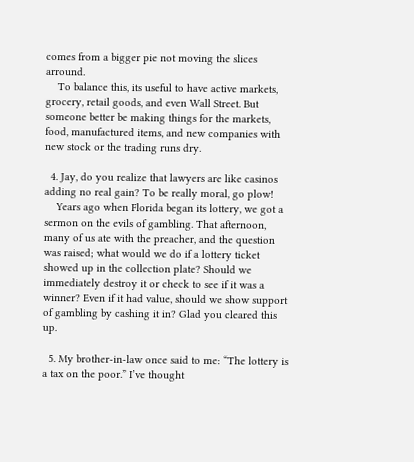comes from a bigger pie not moving the slices arround.
    To balance this, its useful to have active markets, grocery, retail goods, and even Wall Street. But someone better be making things for the markets, food, manufactured items, and new companies with new stock or the trading runs dry.

  4. Jay, do you realize that lawyers are like casinos adding no real gain? To be really moral, go plow!
    Years ago when Florida began its lottery, we got a sermon on the evils of gambling. That afternoon, many of us ate with the preacher, and the question was raised; what would we do if a lottery ticket showed up in the collection plate? Should we immediately destroy it or check to see if it was a winner? Even if it had value, should we show support of gambling by cashing it in? Glad you cleared this up.

  5. My brother-in-law once said to me: “The lottery is a tax on the poor.” I’ve thought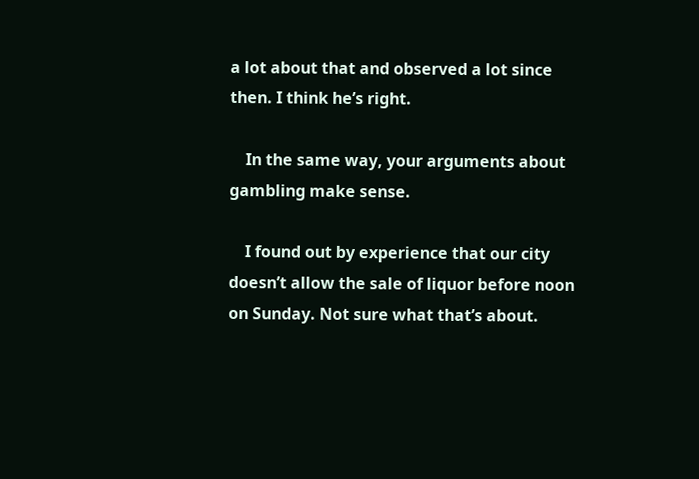a lot about that and observed a lot since then. I think he’s right.

    In the same way, your arguments about gambling make sense.

    I found out by experience that our city doesn’t allow the sale of liquor before noon on Sunday. Not sure what that’s about.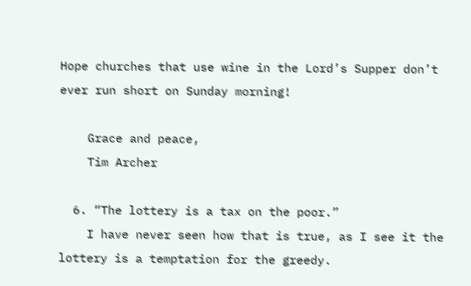Hope churches that use wine in the Lord’s Supper don’t ever run short on Sunday morning!

    Grace and peace,
    Tim Archer

  6. “The lottery is a tax on the poor.”
    I have never seen how that is true, as I see it the lottery is a temptation for the greedy.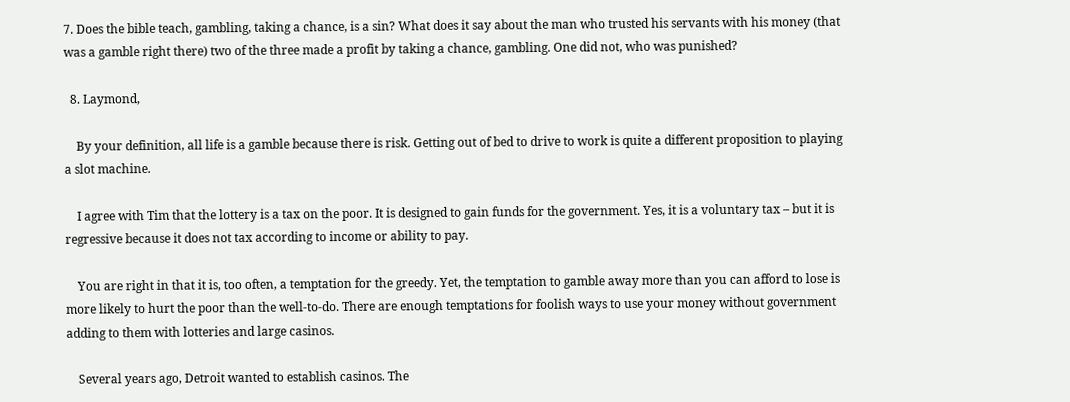7. Does the bible teach, gambling, taking a chance, is a sin? What does it say about the man who trusted his servants with his money (that was a gamble right there) two of the three made a profit by taking a chance, gambling. One did not, who was punished?

  8. Laymond,

    By your definition, all life is a gamble because there is risk. Getting out of bed to drive to work is quite a different proposition to playing a slot machine.

    I agree with Tim that the lottery is a tax on the poor. It is designed to gain funds for the government. Yes, it is a voluntary tax – but it is regressive because it does not tax according to income or ability to pay.

    You are right in that it is, too often, a temptation for the greedy. Yet, the temptation to gamble away more than you can afford to lose is more likely to hurt the poor than the well-to-do. There are enough temptations for foolish ways to use your money without government adding to them with lotteries and large casinos.

    Several years ago, Detroit wanted to establish casinos. The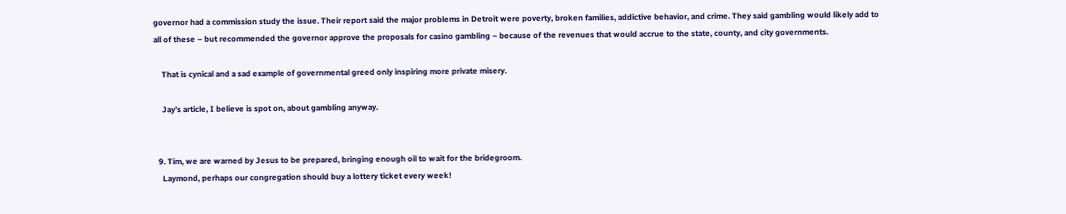governor had a commission study the issue. Their report said the major problems in Detroit were poverty, broken families, addictive behavior, and crime. They said gambling would likely add to all of these – but recommended the governor approve the proposals for casino gambling – because of the revenues that would accrue to the state, county, and city governments.

    That is cynical and a sad example of governmental greed only inspiring more private misery.

    Jay’s article, I believe is spot on, about gambling anyway.


  9. Tim, we are warned by Jesus to be prepared, bringing enough oil to wait for the bridegroom.
    Laymond, perhaps our congregation should buy a lottery ticket every week!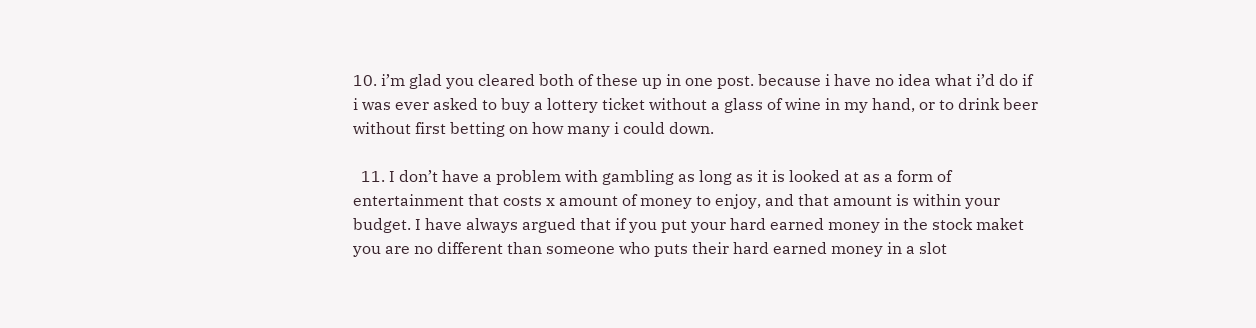10. i’m glad you cleared both of these up in one post. because i have no idea what i’d do if i was ever asked to buy a lottery ticket without a glass of wine in my hand, or to drink beer without first betting on how many i could down.

  11. I don’t have a problem with gambling as long as it is looked at as a form of entertainment that costs x amount of money to enjoy, and that amount is within your budget. I have always argued that if you put your hard earned money in the stock maket you are no different than someone who puts their hard earned money in a slot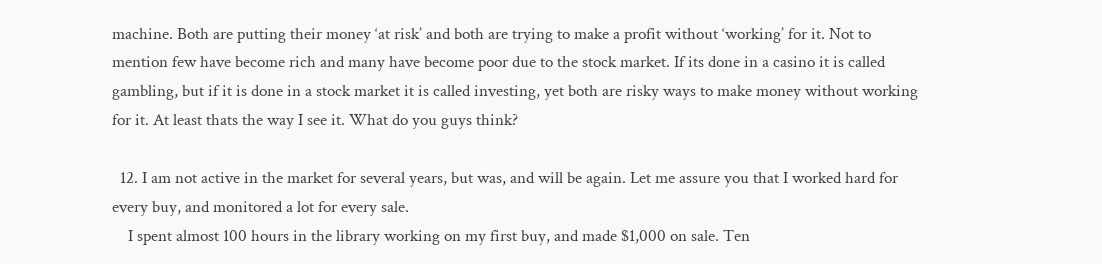machine. Both are putting their money ‘at risk’ and both are trying to make a profit without ‘working’ for it. Not to mention few have become rich and many have become poor due to the stock market. If its done in a casino it is called gambling, but if it is done in a stock market it is called investing, yet both are risky ways to make money without working for it. At least thats the way I see it. What do you guys think?

  12. I am not active in the market for several years, but was, and will be again. Let me assure you that I worked hard for every buy, and monitored a lot for every sale.
    I spent almost 100 hours in the library working on my first buy, and made $1,000 on sale. Ten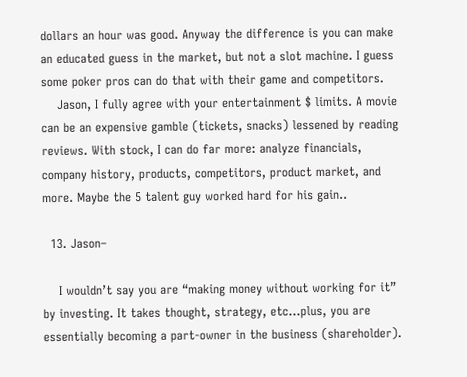dollars an hour was good. Anyway the difference is you can make an educated guess in the market, but not a slot machine. I guess some poker pros can do that with their game and competitors.
    Jason, I fully agree with your entertainment $ limits. A movie can be an expensive gamble (tickets, snacks) lessened by reading reviews. With stock, I can do far more: analyze financials, company history, products, competitors, product market, and more. Maybe the 5 talent guy worked hard for his gain..

  13. Jason–

    I wouldn’t say you are “making money without working for it” by investing. It takes thought, strategy, etc…plus, you are essentially becoming a part-owner in the business (shareholder).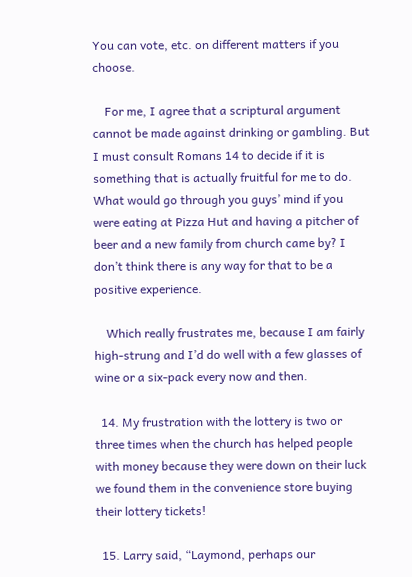You can vote, etc. on different matters if you choose.

    For me, I agree that a scriptural argument cannot be made against drinking or gambling. But I must consult Romans 14 to decide if it is something that is actually fruitful for me to do. What would go through you guys’ mind if you were eating at Pizza Hut and having a pitcher of beer and a new family from church came by? I don’t think there is any way for that to be a positive experience.

    Which really frustrates me, because I am fairly high-strung and I’d do well with a few glasses of wine or a six-pack every now and then.

  14. My frustration with the lottery is two or three times when the church has helped people with money because they were down on their luck we found them in the convenience store buying their lottery tickets!

  15. Larry said, “Laymond, perhaps our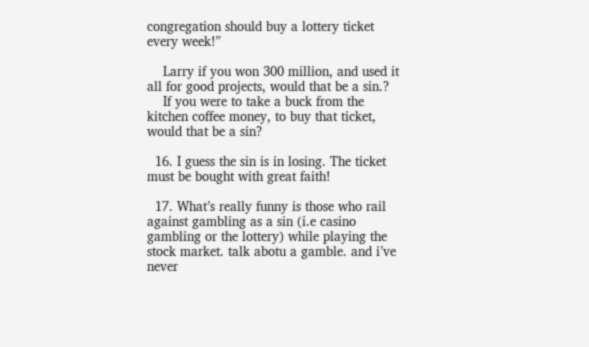congregation should buy a lottery ticket every week!”

    Larry if you won 300 million, and used it all for good projects, would that be a sin.?
    If you were to take a buck from the kitchen coffee money, to buy that ticket, would that be a sin?

  16. I guess the sin is in losing. The ticket must be bought with great faith!

  17. What’s really funny is those who rail against gambling as a sin (i.e casino gambling or the lottery) while playing the stock market. talk abotu a gamble. and i’ve never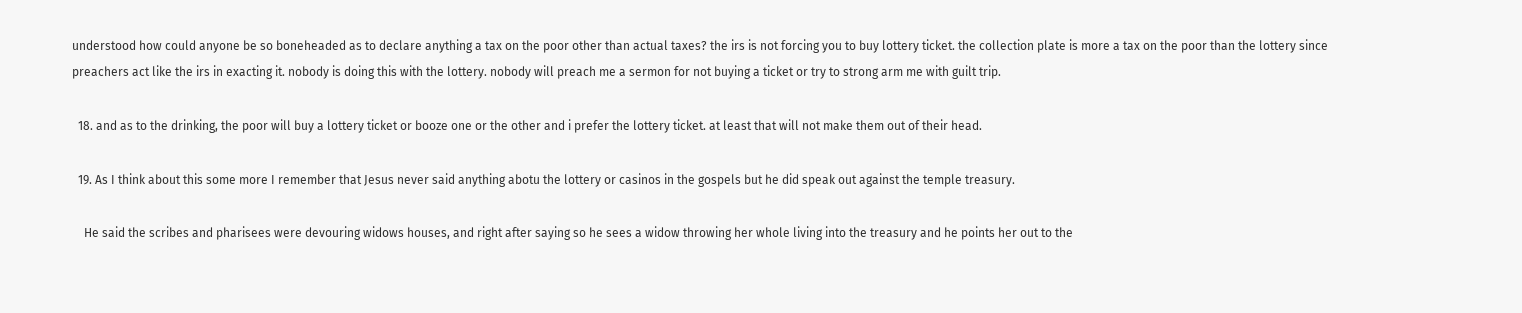understood how could anyone be so boneheaded as to declare anything a tax on the poor other than actual taxes? the irs is not forcing you to buy lottery ticket. the collection plate is more a tax on the poor than the lottery since preachers act like the irs in exacting it. nobody is doing this with the lottery. nobody will preach me a sermon for not buying a ticket or try to strong arm me with guilt trip.

  18. and as to the drinking, the poor will buy a lottery ticket or booze one or the other and i prefer the lottery ticket. at least that will not make them out of their head.

  19. As I think about this some more I remember that Jesus never said anything abotu the lottery or casinos in the gospels but he did speak out against the temple treasury.

    He said the scribes and pharisees were devouring widows houses, and right after saying so he sees a widow throwing her whole living into the treasury and he points her out to the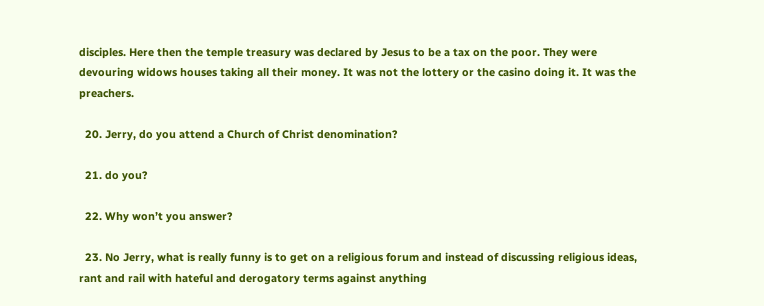disciples. Here then the temple treasury was declared by Jesus to be a tax on the poor. They were devouring widows houses taking all their money. It was not the lottery or the casino doing it. It was the preachers.

  20. Jerry, do you attend a Church of Christ denomination?

  21. do you?

  22. Why won’t you answer?

  23. No Jerry, what is really funny is to get on a religious forum and instead of discussing religious ideas, rant and rail with hateful and derogatory terms against anything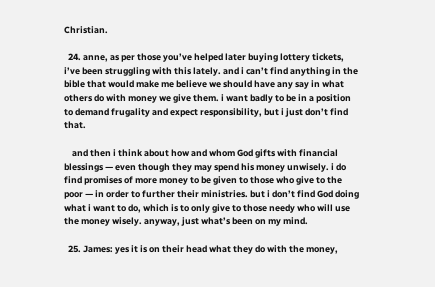Christian.

  24. anne, as per those you’ve helped later buying lottery tickets, i’ve been struggling with this lately. and i can’t find anything in the bible that would make me believe we should have any say in what others do with money we give them. i want badly to be in a position to demand frugality and expect responsibility, but i just don’t find that.

    and then i think about how and whom God gifts with financial blessings — even though they may spend his money unwisely. i do find promises of more money to be given to those who give to the poor — in order to further their ministries. but i don’t find God doing what i want to do, which is to only give to those needy who will use the money wisely. anyway, just what’s been on my mind.

  25. James: yes it is on their head what they do with the money,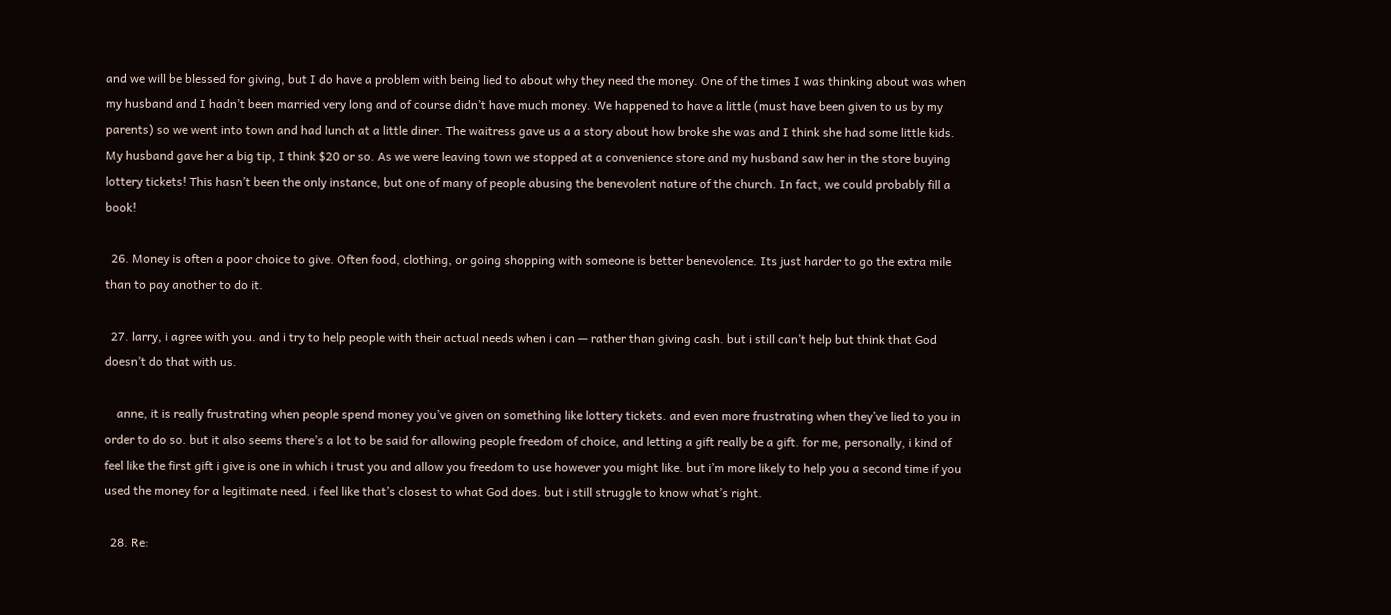and we will be blessed for giving, but I do have a problem with being lied to about why they need the money. One of the times I was thinking about was when my husband and I hadn’t been married very long and of course didn’t have much money. We happened to have a little (must have been given to us by my parents) so we went into town and had lunch at a little diner. The waitress gave us a a story about how broke she was and I think she had some little kids. My husband gave her a big tip, I think $20 or so. As we were leaving town we stopped at a convenience store and my husband saw her in the store buying lottery tickets! This hasn’t been the only instance, but one of many of people abusing the benevolent nature of the church. In fact, we could probably fill a book!

  26. Money is often a poor choice to give. Often food, clothing, or going shopping with someone is better benevolence. Its just harder to go the extra mile than to pay another to do it.

  27. larry, i agree with you. and i try to help people with their actual needs when i can — rather than giving cash. but i still can’t help but think that God doesn’t do that with us.

    anne, it is really frustrating when people spend money you’ve given on something like lottery tickets. and even more frustrating when they’ve lied to you in order to do so. but it also seems there’s a lot to be said for allowing people freedom of choice, and letting a gift really be a gift. for me, personally, i kind of feel like the first gift i give is one in which i trust you and allow you freedom to use however you might like. but i’m more likely to help you a second time if you used the money for a legitimate need. i feel like that’s closest to what God does. but i still struggle to know what’s right.

  28. Re: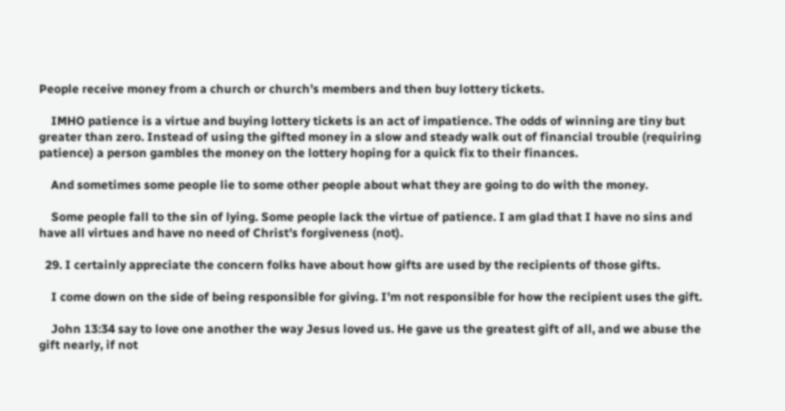People receive money from a church or church’s members and then buy lottery tickets.

    IMHO patience is a virtue and buying lottery tickets is an act of impatience. The odds of winning are tiny but greater than zero. Instead of using the gifted money in a slow and steady walk out of financial trouble (requiring patience) a person gambles the money on the lottery hoping for a quick fix to their finances.

    And sometimes some people lie to some other people about what they are going to do with the money.

    Some people fall to the sin of lying. Some people lack the virtue of patience. I am glad that I have no sins and have all virtues and have no need of Christ’s forgiveness (not).

  29. I certainly appreciate the concern folks have about how gifts are used by the recipients of those gifts.

    I come down on the side of being responsible for giving. I’m not responsible for how the recipient uses the gift.

    John 13:34 say to love one another the way Jesus loved us. He gave us the greatest gift of all, and we abuse the gift nearly, if not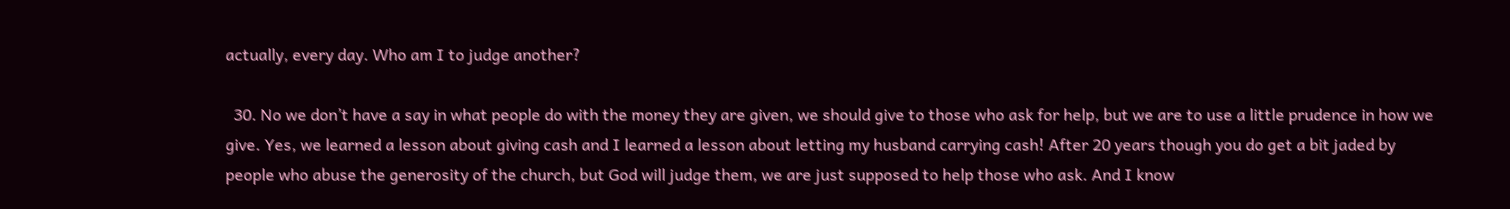actually, every day. Who am I to judge another?

  30. No we don’t have a say in what people do with the money they are given, we should give to those who ask for help, but we are to use a little prudence in how we give. Yes, we learned a lesson about giving cash and I learned a lesson about letting my husband carrying cash! After 20 years though you do get a bit jaded by people who abuse the generosity of the church, but God will judge them, we are just supposed to help those who ask. And I know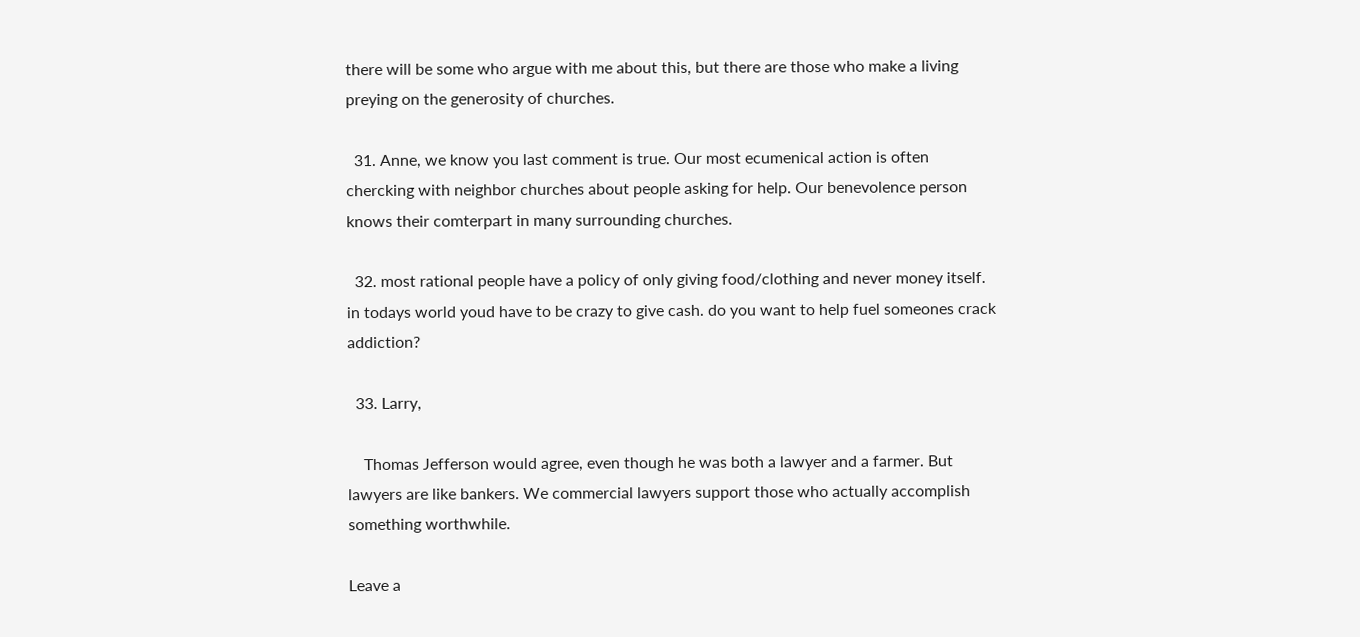there will be some who argue with me about this, but there are those who make a living preying on the generosity of churches.

  31. Anne, we know you last comment is true. Our most ecumenical action is often chercking with neighbor churches about people asking for help. Our benevolence person knows their comterpart in many surrounding churches.

  32. most rational people have a policy of only giving food/clothing and never money itself. in todays world youd have to be crazy to give cash. do you want to help fuel someones crack addiction?

  33. Larry,

    Thomas Jefferson would agree, even though he was both a lawyer and a farmer. But lawyers are like bankers. We commercial lawyers support those who actually accomplish something worthwhile.

Leave a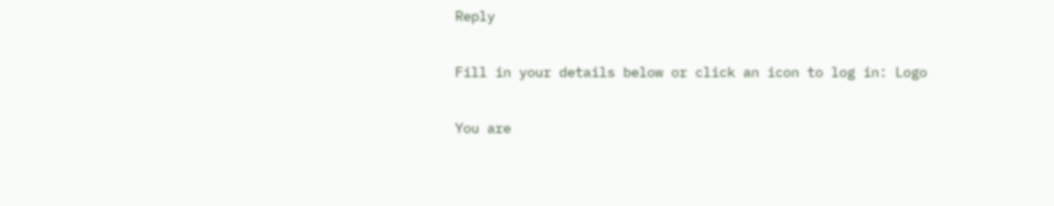Reply

Fill in your details below or click an icon to log in: Logo

You are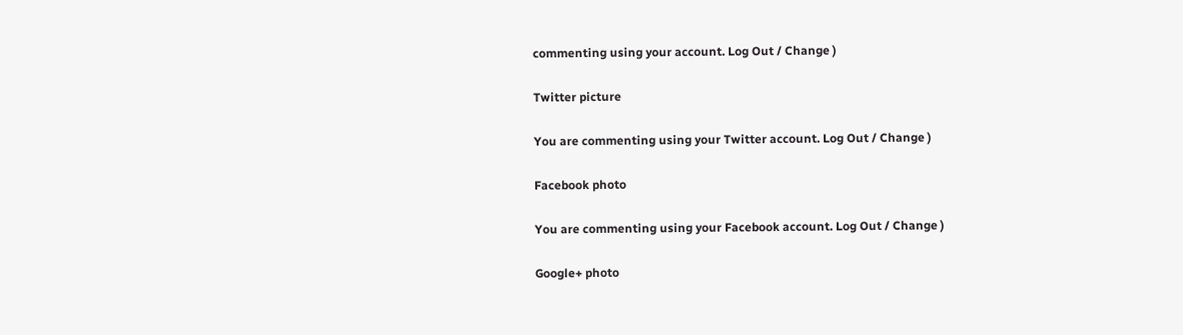commenting using your account. Log Out / Change )

Twitter picture

You are commenting using your Twitter account. Log Out / Change )

Facebook photo

You are commenting using your Facebook account. Log Out / Change )

Google+ photo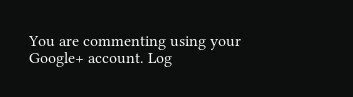You are commenting using your Google+ account. Log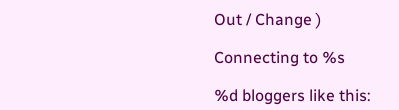Out / Change )

Connecting to %s

%d bloggers like this: